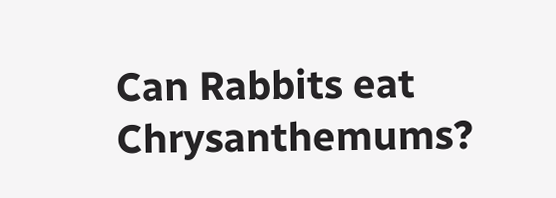Can Rabbits eat Chrysanthemums?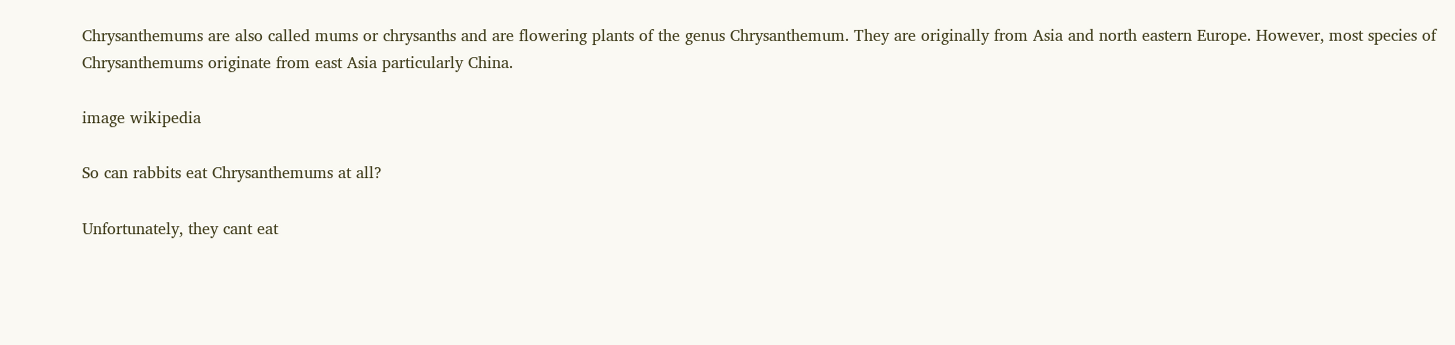Chrysanthemums are also called mums or chrysanths and are flowering plants of the genus Chrysanthemum. They are originally from Asia and north eastern Europe. However, most species of Chrysanthemums originate from east Asia particularly China.

image wikipedia

So can rabbits eat Chrysanthemums at all?

Unfortunately, they cant eat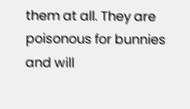them at all. They are poisonous for bunnies and will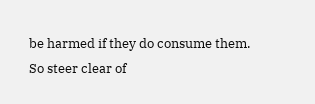be harmed if they do consume them. So steer clear of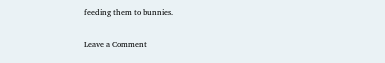feeding them to bunnies.

Leave a Comment